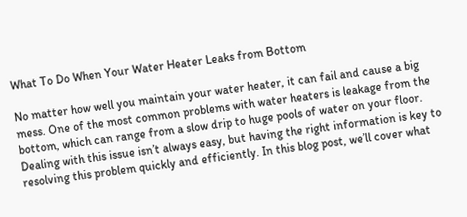What To Do When Your Water Heater Leaks from Bottom

No matter how well you maintain your water heater, it can fail and cause a big mess. One of the most common problems with water heaters is leakage from the bottom, which can range from a slow drip to huge pools of water on your floor. Dealing with this issue isn’t always easy, but having the right information is key to resolving this problem quickly and efficiently. In this blog post, we’ll cover what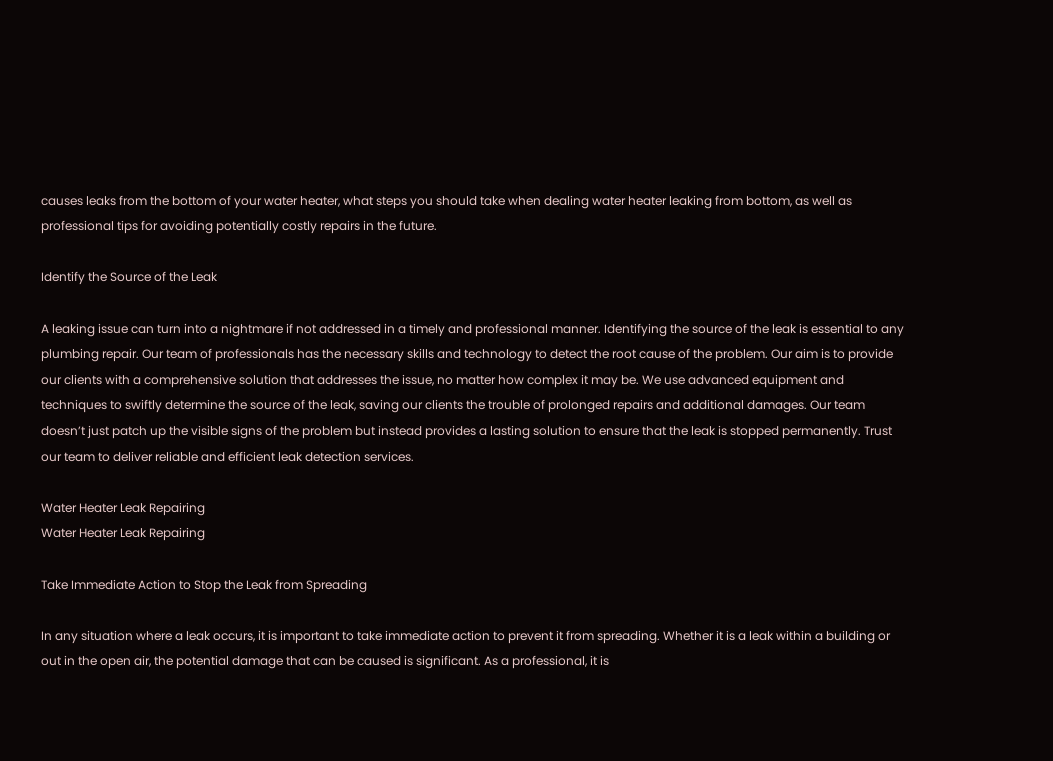causes leaks from the bottom of your water heater, what steps you should take when dealing water heater leaking from bottom, as well as professional tips for avoiding potentially costly repairs in the future.

Identify the Source of the Leak

A leaking issue can turn into a nightmare if not addressed in a timely and professional manner. Identifying the source of the leak is essential to any plumbing repair. Our team of professionals has the necessary skills and technology to detect the root cause of the problem. Our aim is to provide our clients with a comprehensive solution that addresses the issue, no matter how complex it may be. We use advanced equipment and techniques to swiftly determine the source of the leak, saving our clients the trouble of prolonged repairs and additional damages. Our team doesn’t just patch up the visible signs of the problem but instead provides a lasting solution to ensure that the leak is stopped permanently. Trust our team to deliver reliable and efficient leak detection services.

Water Heater Leak Repairing
Water Heater Leak Repairing

Take Immediate Action to Stop the Leak from Spreading

In any situation where a leak occurs, it is important to take immediate action to prevent it from spreading. Whether it is a leak within a building or out in the open air, the potential damage that can be caused is significant. As a professional, it is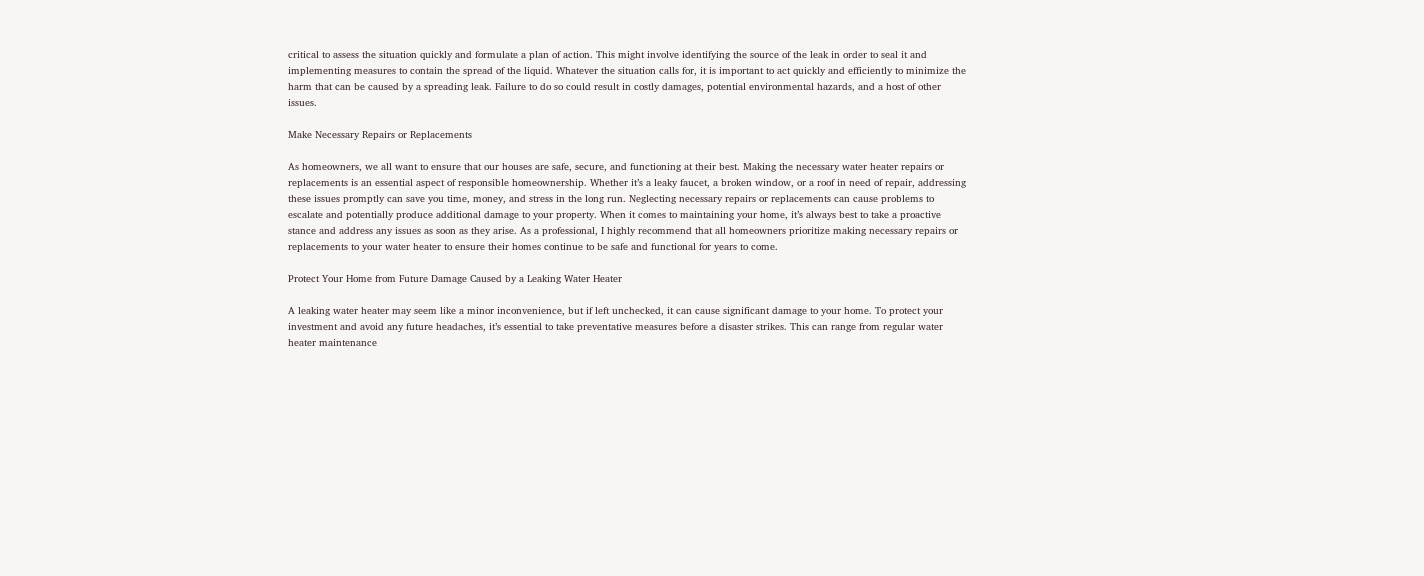critical to assess the situation quickly and formulate a plan of action. This might involve identifying the source of the leak in order to seal it and implementing measures to contain the spread of the liquid. Whatever the situation calls for, it is important to act quickly and efficiently to minimize the harm that can be caused by a spreading leak. Failure to do so could result in costly damages, potential environmental hazards, and a host of other issues.

Make Necessary Repairs or Replacements

As homeowners, we all want to ensure that our houses are safe, secure, and functioning at their best. Making the necessary water heater repairs or replacements is an essential aspect of responsible homeownership. Whether it’s a leaky faucet, a broken window, or a roof in need of repair, addressing these issues promptly can save you time, money, and stress in the long run. Neglecting necessary repairs or replacements can cause problems to escalate and potentially produce additional damage to your property. When it comes to maintaining your home, it’s always best to take a proactive stance and address any issues as soon as they arise. As a professional, I highly recommend that all homeowners prioritize making necessary repairs or replacements to your water heater to ensure their homes continue to be safe and functional for years to come.

Protect Your Home from Future Damage Caused by a Leaking Water Heater

A leaking water heater may seem like a minor inconvenience, but if left unchecked, it can cause significant damage to your home. To protect your investment and avoid any future headaches, it’s essential to take preventative measures before a disaster strikes. This can range from regular water heater maintenance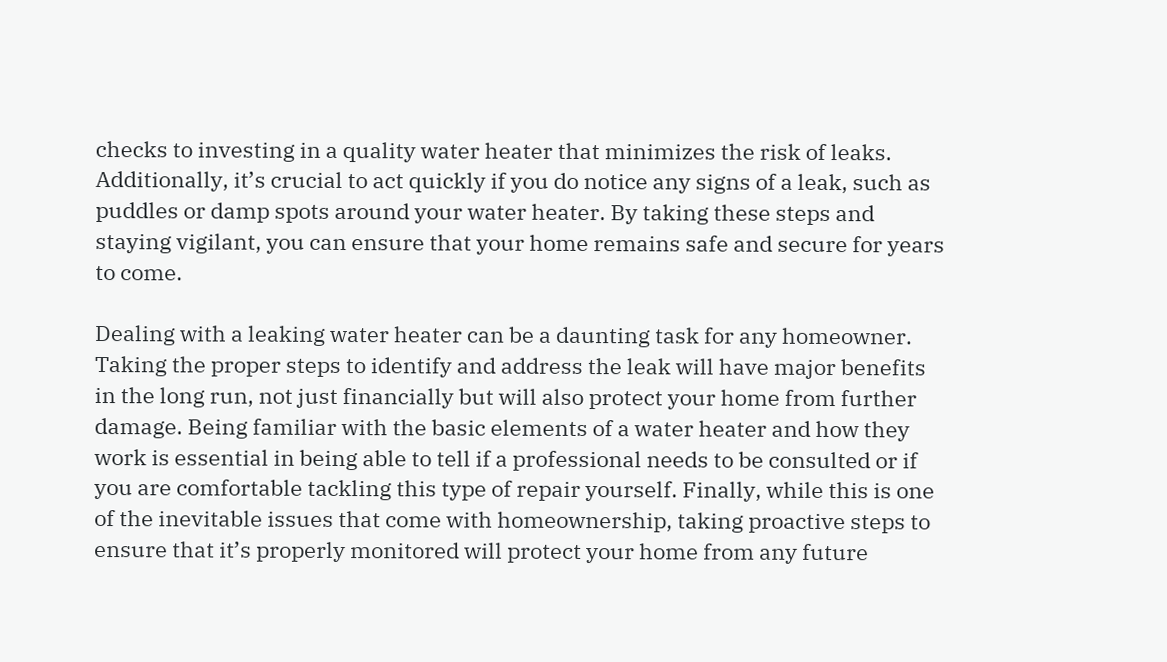checks to investing in a quality water heater that minimizes the risk of leaks. Additionally, it’s crucial to act quickly if you do notice any signs of a leak, such as puddles or damp spots around your water heater. By taking these steps and staying vigilant, you can ensure that your home remains safe and secure for years to come.

Dealing with a leaking water heater can be a daunting task for any homeowner. Taking the proper steps to identify and address the leak will have major benefits in the long run, not just financially but will also protect your home from further damage. Being familiar with the basic elements of a water heater and how they work is essential in being able to tell if a professional needs to be consulted or if you are comfortable tackling this type of repair yourself. Finally, while this is one of the inevitable issues that come with homeownership, taking proactive steps to ensure that it’s properly monitored will protect your home from any future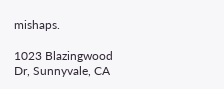mishaps.

1023 Blazingwood Dr, Sunnyvale, CA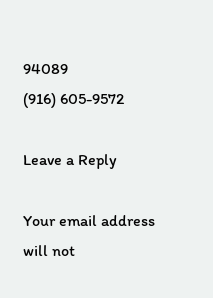94089
(916) 605-9572

Leave a Reply

Your email address will not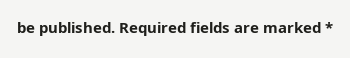be published. Required fields are marked *